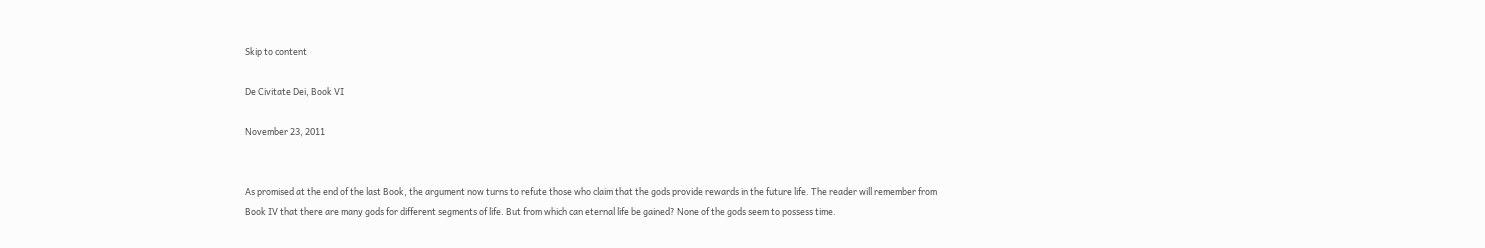Skip to content

De Civitate Dei, Book VI

November 23, 2011


As promised at the end of the last Book, the argument now turns to refute those who claim that the gods provide rewards in the future life. The reader will remember from Book IV that there are many gods for different segments of life. But from which can eternal life be gained? None of the gods seem to possess time.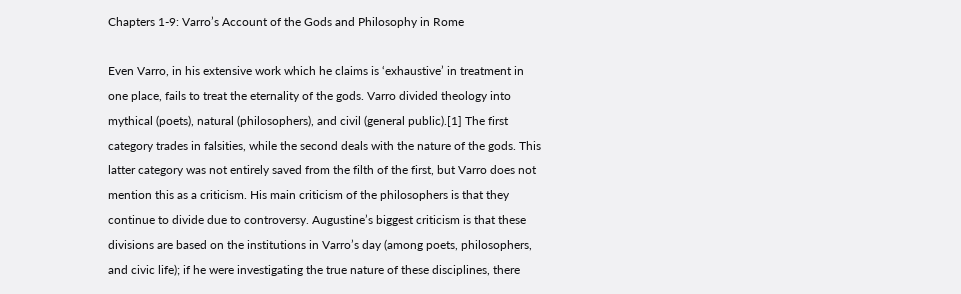Chapters 1-9: Varro’s Account of the Gods and Philosophy in Rome

Even Varro, in his extensive work which he claims is ‘exhaustive’ in treatment in one place, fails to treat the eternality of the gods. Varro divided theology into mythical (poets), natural (philosophers), and civil (general public).[1] The first category trades in falsities, while the second deals with the nature of the gods. This latter category was not entirely saved from the filth of the first, but Varro does not mention this as a criticism. His main criticism of the philosophers is that they continue to divide due to controversy. Augustine’s biggest criticism is that these divisions are based on the institutions in Varro’s day (among poets, philosophers, and civic life); if he were investigating the true nature of these disciplines, there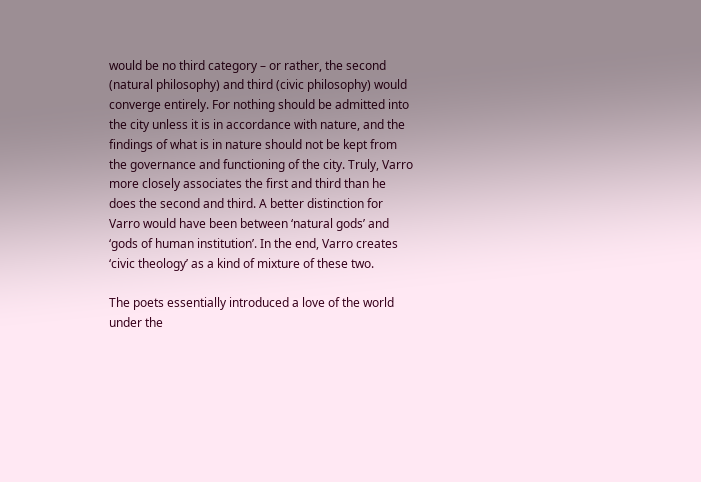would be no third category – or rather, the second (natural philosophy) and third (civic philosophy) would converge entirely. For nothing should be admitted into the city unless it is in accordance with nature, and the findings of what is in nature should not be kept from the governance and functioning of the city. Truly, Varro more closely associates the first and third than he does the second and third. A better distinction for Varro would have been between ‘natural gods’ and ‘gods of human institution’. In the end, Varro creates ‘civic theology’ as a kind of mixture of these two.

The poets essentially introduced a love of the world under the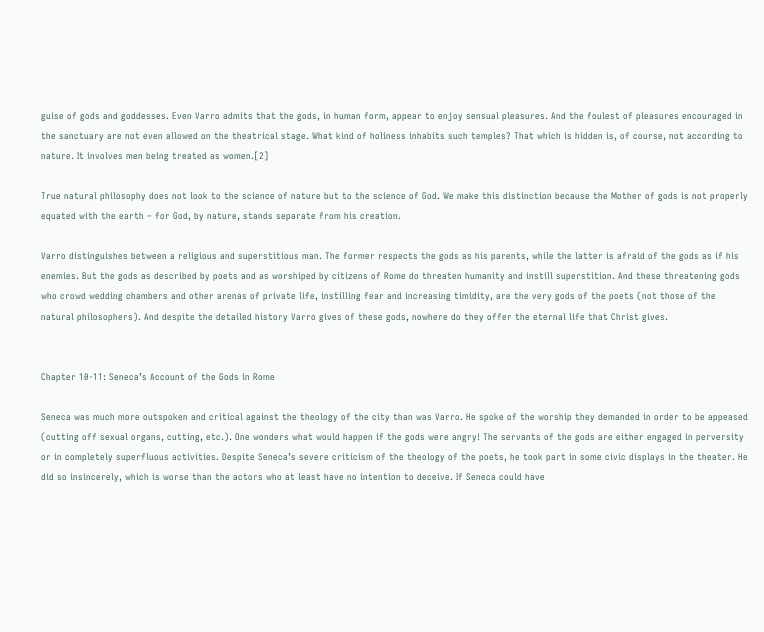guise of gods and goddesses. Even Varro admits that the gods, in human form, appear to enjoy sensual pleasures. And the foulest of pleasures encouraged in the sanctuary are not even allowed on the theatrical stage. What kind of holiness inhabits such temples? That which is hidden is, of course, not according to nature. It involves men being treated as women.[2]

True natural philosophy does not look to the science of nature but to the science of God. We make this distinction because the Mother of gods is not properly equated with the earth – for God, by nature, stands separate from his creation.

Varro distinguishes between a religious and superstitious man. The former respects the gods as his parents, while the latter is afraid of the gods as if his enemies. But the gods as described by poets and as worshiped by citizens of Rome do threaten humanity and instill superstition. And these threatening gods who crowd wedding chambers and other arenas of private life, instilling fear and increasing timidity, are the very gods of the poets (not those of the natural philosophers). And despite the detailed history Varro gives of these gods, nowhere do they offer the eternal life that Christ gives.


Chapter 10-11: Seneca’s Account of the Gods in Rome

Seneca was much more outspoken and critical against the theology of the city than was Varro. He spoke of the worship they demanded in order to be appeased (cutting off sexual organs, cutting, etc.). One wonders what would happen if the gods were angry! The servants of the gods are either engaged in perversity or in completely superfluous activities. Despite Seneca’s severe criticism of the theology of the poets, he took part in some civic displays in the theater. He did so insincerely, which is worse than the actors who at least have no intention to deceive. If Seneca could have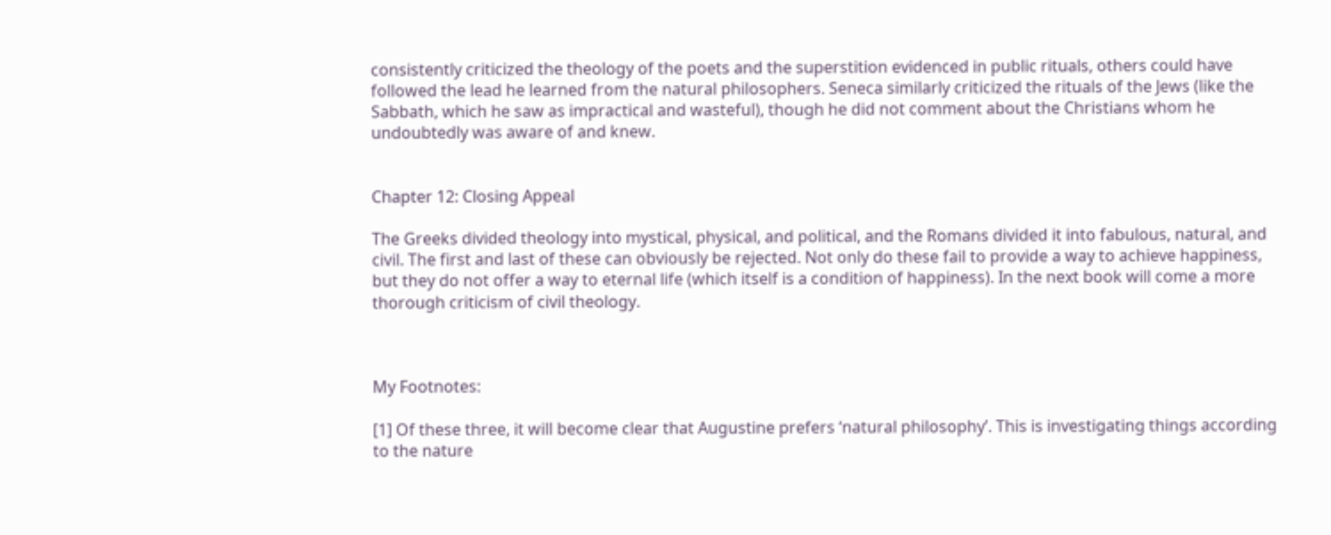consistently criticized the theology of the poets and the superstition evidenced in public rituals, others could have followed the lead he learned from the natural philosophers. Seneca similarly criticized the rituals of the Jews (like the Sabbath, which he saw as impractical and wasteful), though he did not comment about the Christians whom he undoubtedly was aware of and knew.


Chapter 12: Closing Appeal

The Greeks divided theology into mystical, physical, and political, and the Romans divided it into fabulous, natural, and civil. The first and last of these can obviously be rejected. Not only do these fail to provide a way to achieve happiness, but they do not offer a way to eternal life (which itself is a condition of happiness). In the next book will come a more thorough criticism of civil theology.



My Footnotes:

[1] Of these three, it will become clear that Augustine prefers ‘natural philosophy’. This is investigating things according to the nature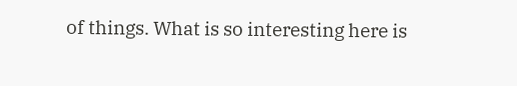of things. What is so interesting here is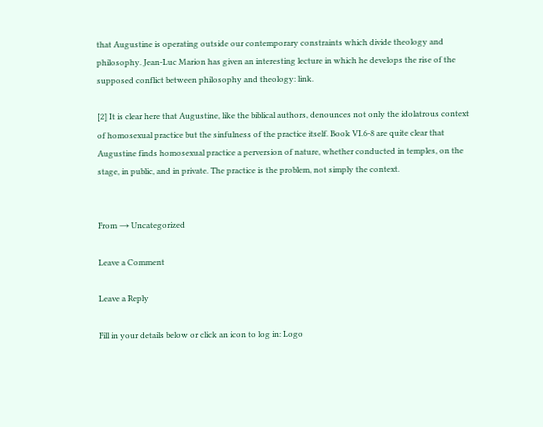that Augustine is operating outside our contemporary constraints which divide theology and philosophy. Jean-Luc Marion has given an interesting lecture in which he develops the rise of the supposed conflict between philosophy and theology: link.

[2] It is clear here that Augustine, like the biblical authors, denounces not only the idolatrous context of homosexual practice but the sinfulness of the practice itself. Book VI.6-8 are quite clear that Augustine finds homosexual practice a perversion of nature, whether conducted in temples, on the stage, in public, and in private. The practice is the problem, not simply the context.


From → Uncategorized

Leave a Comment

Leave a Reply

Fill in your details below or click an icon to log in: Logo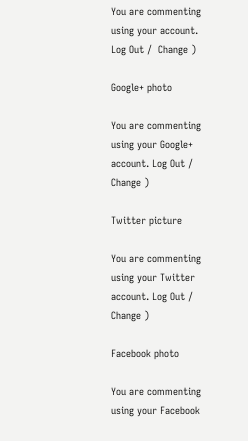You are commenting using your account. Log Out /  Change )

Google+ photo

You are commenting using your Google+ account. Log Out /  Change )

Twitter picture

You are commenting using your Twitter account. Log Out /  Change )

Facebook photo

You are commenting using your Facebook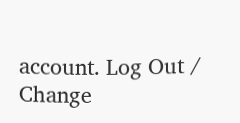account. Log Out /  Change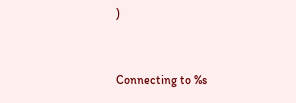)


Connecting to %s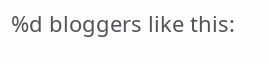%d bloggers like this: